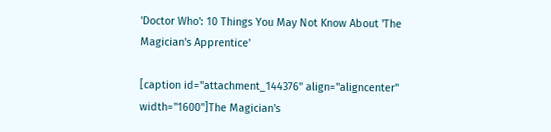'Doctor Who': 10 Things You May Not Know About 'The Magician's Apprentice'

[caption id="attachment_144376" align="aligncenter" width="1600"]The Magician's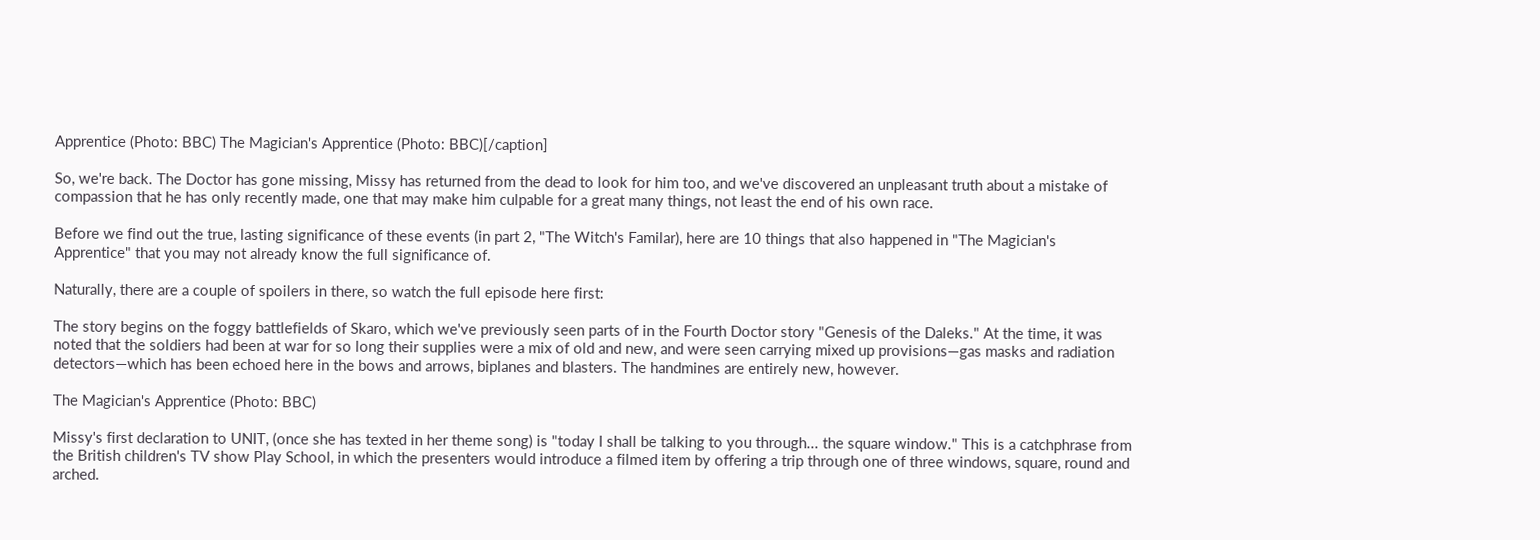Apprentice (Photo: BBC) The Magician's Apprentice (Photo: BBC)[/caption]

So, we're back. The Doctor has gone missing, Missy has returned from the dead to look for him too, and we've discovered an unpleasant truth about a mistake of compassion that he has only recently made, one that may make him culpable for a great many things, not least the end of his own race.

Before we find out the true, lasting significance of these events (in part 2, "The Witch's Familar), here are 10 things that also happened in "The Magician's Apprentice" that you may not already know the full significance of.

Naturally, there are a couple of spoilers in there, so watch the full episode here first:

The story begins on the foggy battlefields of Skaro, which we've previously seen parts of in the Fourth Doctor story "Genesis of the Daleks." At the time, it was noted that the soldiers had been at war for so long their supplies were a mix of old and new, and were seen carrying mixed up provisions—gas masks and radiation detectors—which has been echoed here in the bows and arrows, biplanes and blasters. The handmines are entirely new, however.

The Magician's Apprentice (Photo: BBC)

Missy's first declaration to UNIT, (once she has texted in her theme song) is "today I shall be talking to you through... the square window." This is a catchphrase from the British children's TV show Play School, in which the presenters would introduce a filmed item by offering a trip through one of three windows, square, round and arched.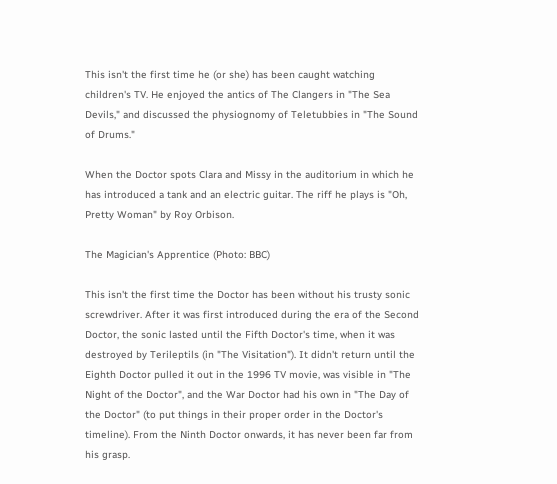This isn't the first time he (or she) has been caught watching children's TV. He enjoyed the antics of The Clangers in "The Sea Devils," and discussed the physiognomy of Teletubbies in "The Sound of Drums."

When the Doctor spots Clara and Missy in the auditorium in which he has introduced a tank and an electric guitar. The riff he plays is "Oh, Pretty Woman" by Roy Orbison.

The Magician's Apprentice (Photo: BBC)

This isn't the first time the Doctor has been without his trusty sonic screwdriver. After it was first introduced during the era of the Second Doctor, the sonic lasted until the Fifth Doctor's time, when it was destroyed by Terileptils (in "The Visitation"). It didn't return until the Eighth Doctor pulled it out in the 1996 TV movie, was visible in "The Night of the Doctor", and the War Doctor had his own in "The Day of the Doctor" (to put things in their proper order in the Doctor's timeline). From the Ninth Doctor onwards, it has never been far from his grasp.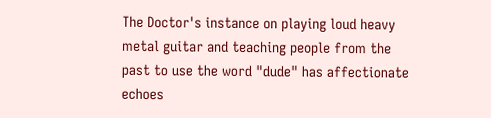The Doctor's instance on playing loud heavy metal guitar and teaching people from the past to use the word "dude" has affectionate echoes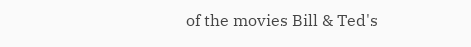of the movies Bill & Ted's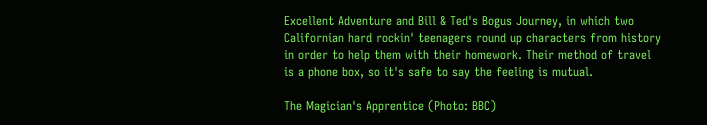Excellent Adventure and Bill & Ted's Bogus Journey, in which two Californian hard rockin' teenagers round up characters from history in order to help them with their homework. Their method of travel is a phone box, so it's safe to say the feeling is mutual.

The Magician's Apprentice (Photo: BBC)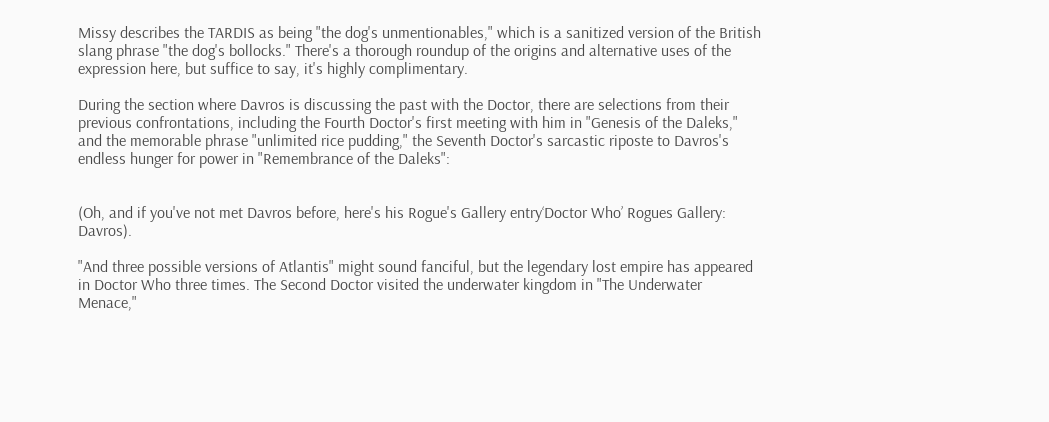Missy describes the TARDIS as being "the dog's unmentionables," which is a sanitized version of the British slang phrase "the dog's bollocks." There's a thorough roundup of the origins and alternative uses of the expression here, but suffice to say, it's highly complimentary.

During the section where Davros is discussing the past with the Doctor, there are selections from their previous confrontations, including the Fourth Doctor's first meeting with him in "Genesis of the Daleks," and the memorable phrase "unlimited rice pudding," the Seventh Doctor's sarcastic riposte to Davros's endless hunger for power in "Remembrance of the Daleks":


(Oh, and if you've not met Davros before, here's his Rogue's Gallery entry‘Doctor Who’ Rogues Gallery: Davros).

"And three possible versions of Atlantis" might sound fanciful, but the legendary lost empire has appeared in Doctor Who three times. The Second Doctor visited the underwater kingdom in "The Underwater Menace,"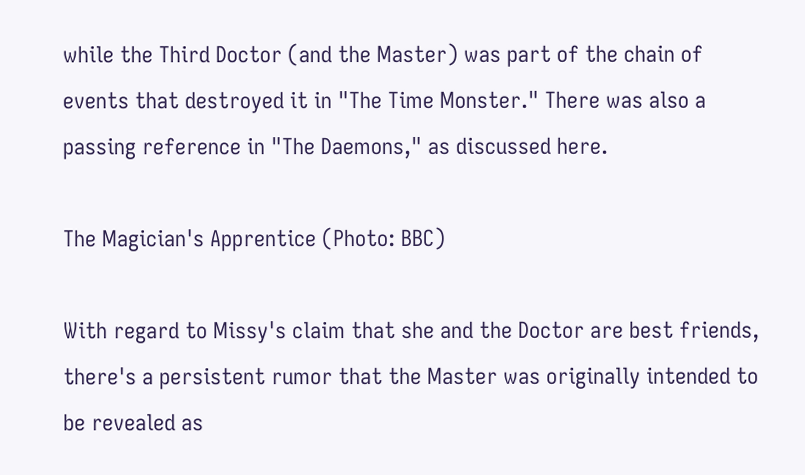while the Third Doctor (and the Master) was part of the chain of events that destroyed it in "The Time Monster." There was also a passing reference in "The Daemons," as discussed here.

The Magician's Apprentice (Photo: BBC)

With regard to Missy's claim that she and the Doctor are best friends, there's a persistent rumor that the Master was originally intended to be revealed as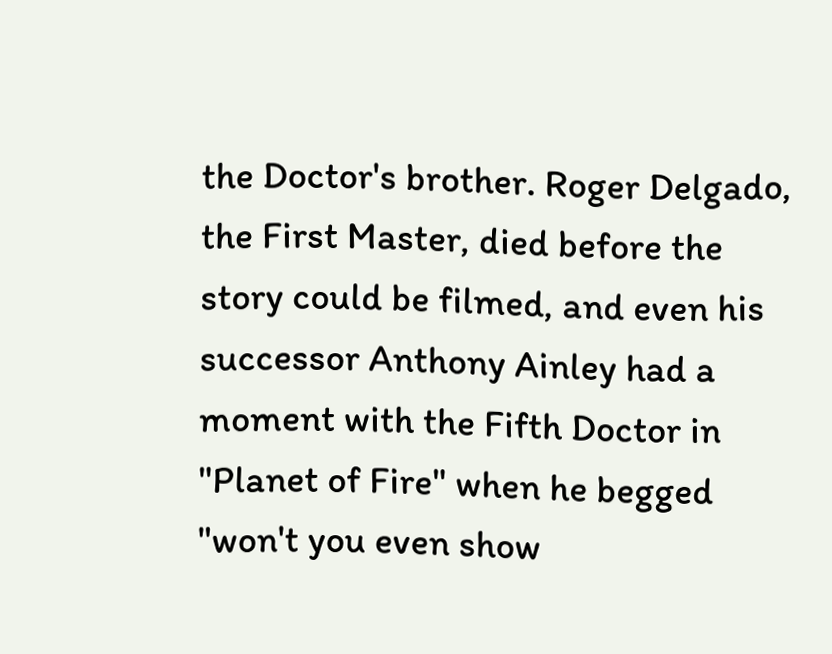the Doctor's brother. Roger Delgado, the First Master, died before the story could be filmed, and even his successor Anthony Ainley had a moment with the Fifth Doctor in "Planet of Fire" when he begged "won't you even show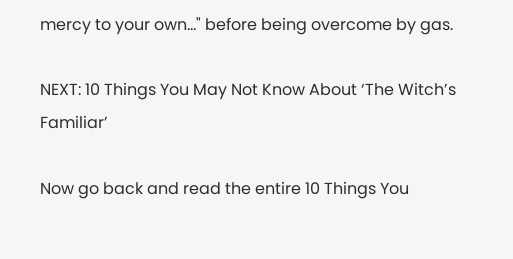mercy to your own..." before being overcome by gas.

NEXT: 10 Things You May Not Know About ‘The Witch’s Familiar’

Now go back and read the entire 10 Things You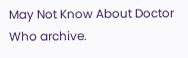May Not Know About Doctor Who archive.